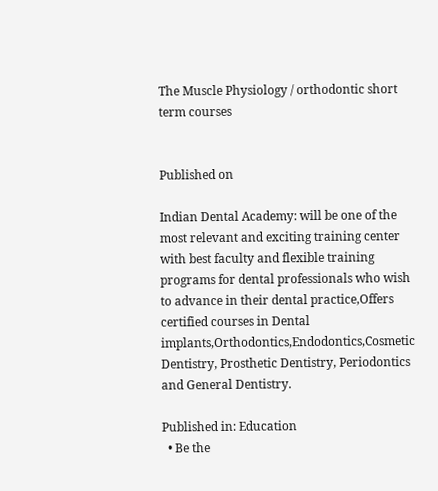The Muscle Physiology / orthodontic short term courses


Published on

Indian Dental Academy: will be one of the most relevant and exciting training center with best faculty and flexible training programs for dental professionals who wish to advance in their dental practice,Offers certified courses in Dental implants,Orthodontics,Endodontics,Cosmetic Dentistry, Prosthetic Dentistry, Periodontics and General Dentistry.

Published in: Education
  • Be the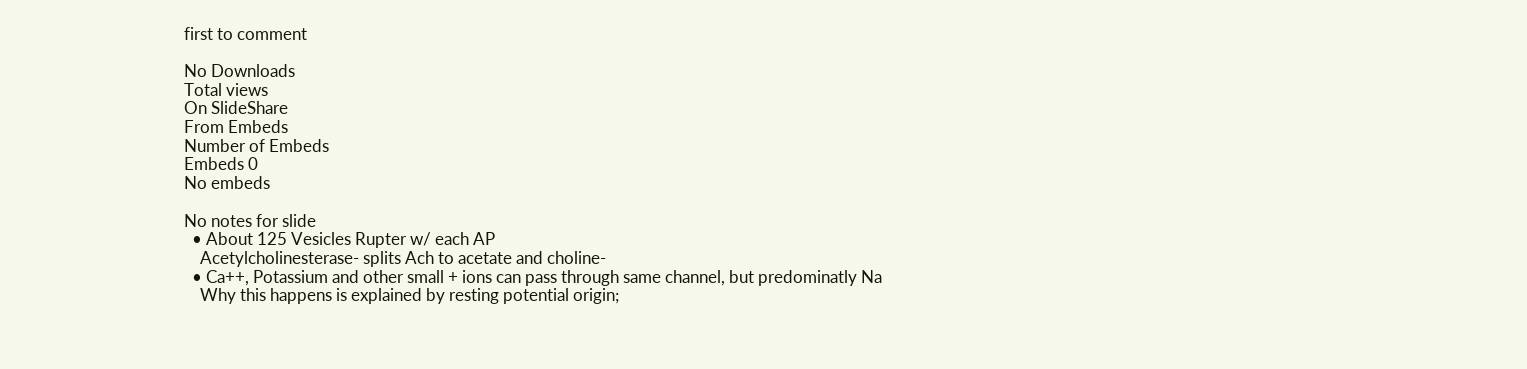first to comment

No Downloads
Total views
On SlideShare
From Embeds
Number of Embeds
Embeds 0
No embeds

No notes for slide
  • About 125 Vesicles Rupter w/ each AP
    Acetylcholinesterase- splits Ach to acetate and choline-
  • Ca++, Potassium and other small + ions can pass through same channel, but predominatly Na
    Why this happens is explained by resting potential origin;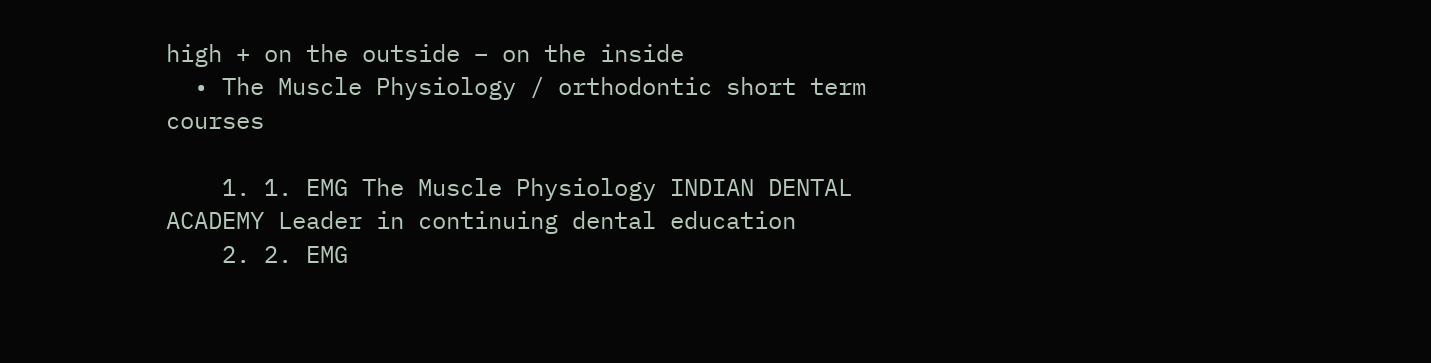high + on the outside – on the inside
  • The Muscle Physiology / orthodontic short term courses

    1. 1. EMG The Muscle Physiology INDIAN DENTAL ACADEMY Leader in continuing dental education
    2. 2. EMG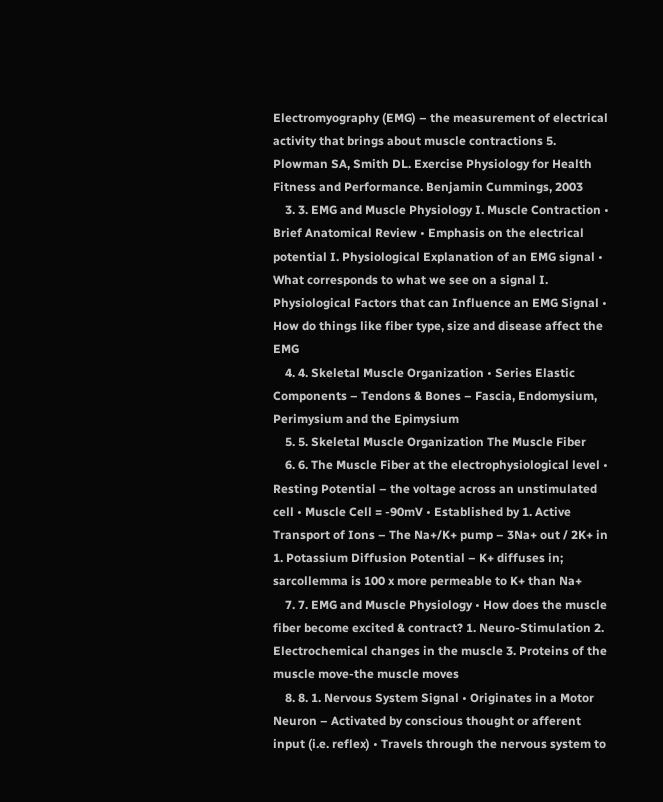Electromyography (EMG) – the measurement of electrical activity that brings about muscle contractions 5. Plowman SA, Smith DL. Exercise Physiology for Health Fitness and Performance. Benjamin Cummings, 2003
    3. 3. EMG and Muscle Physiology I. Muscle Contraction • Brief Anatomical Review • Emphasis on the electrical potential I. Physiological Explanation of an EMG signal • What corresponds to what we see on a signal I. Physiological Factors that can Influence an EMG Signal • How do things like fiber type, size and disease affect the EMG
    4. 4. Skeletal Muscle Organization • Series Elastic Components – Tendons & Bones – Fascia, Endomysium, Perimysium and the Epimysium
    5. 5. Skeletal Muscle Organization The Muscle Fiber
    6. 6. The Muscle Fiber at the electrophysiological level • Resting Potential – the voltage across an unstimulated cell • Muscle Cell = -90mV • Established by 1. Active Transport of Ions – The Na+/K+ pump – 3Na+ out / 2K+ in 1. Potassium Diffusion Potential – K+ diffuses in; sarcollemma is 100 x more permeable to K+ than Na+
    7. 7. EMG and Muscle Physiology • How does the muscle fiber become excited & contract? 1. Neuro-Stimulation 2. Electrochemical changes in the muscle 3. Proteins of the muscle move-the muscle moves
    8. 8. 1. Nervous System Signal • Originates in a Motor Neuron – Activated by conscious thought or afferent input (i.e. reflex) • Travels through the nervous system to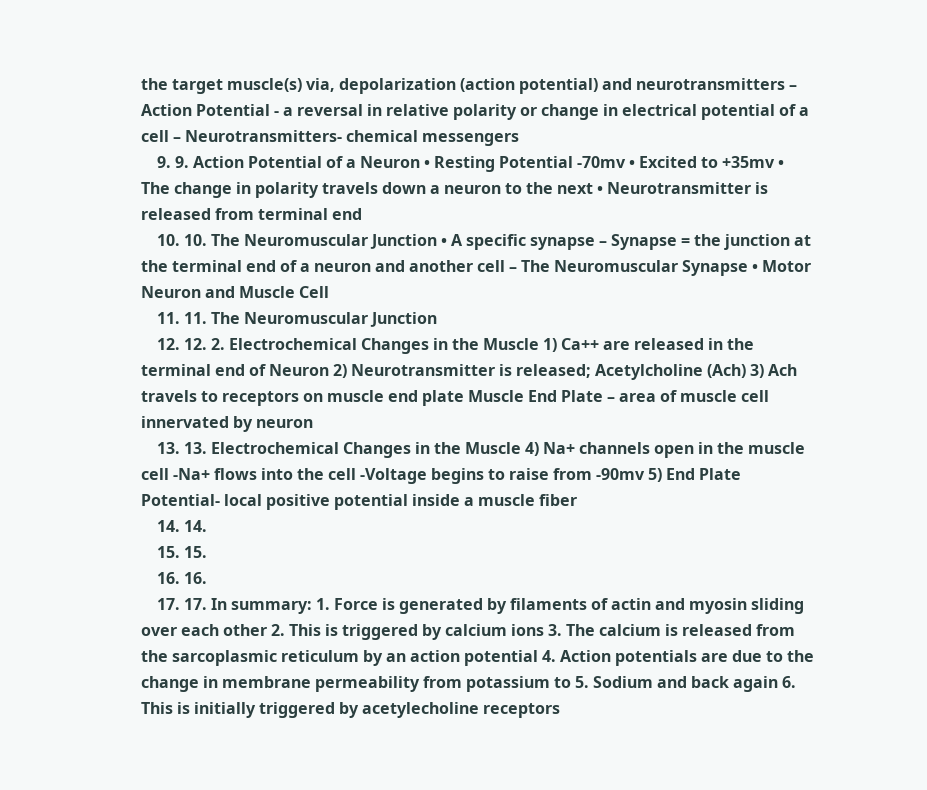the target muscle(s) via, depolarization (action potential) and neurotransmitters – Action Potential - a reversal in relative polarity or change in electrical potential of a cell – Neurotransmitters- chemical messengers
    9. 9. Action Potential of a Neuron • Resting Potential -70mv • Excited to +35mv • The change in polarity travels down a neuron to the next • Neurotransmitter is released from terminal end
    10. 10. The Neuromuscular Junction • A specific synapse – Synapse = the junction at the terminal end of a neuron and another cell – The Neuromuscular Synapse • Motor Neuron and Muscle Cell
    11. 11. The Neuromuscular Junction
    12. 12. 2. Electrochemical Changes in the Muscle 1) Ca++ are released in the terminal end of Neuron 2) Neurotransmitter is released; Acetylcholine (Ach) 3) Ach travels to receptors on muscle end plate Muscle End Plate – area of muscle cell innervated by neuron
    13. 13. Electrochemical Changes in the Muscle 4) Na+ channels open in the muscle cell -Na+ flows into the cell -Voltage begins to raise from -90mv 5) End Plate Potential- local positive potential inside a muscle fiber
    14. 14.
    15. 15.
    16. 16.
    17. 17. In summary: 1. Force is generated by filaments of actin and myosin sliding over each other 2. This is triggered by calcium ions 3. The calcium is released from the sarcoplasmic reticulum by an action potential 4. Action potentials are due to the change in membrane permeability from potassium to 5. Sodium and back again 6. This is initially triggered by acetylecholine receptors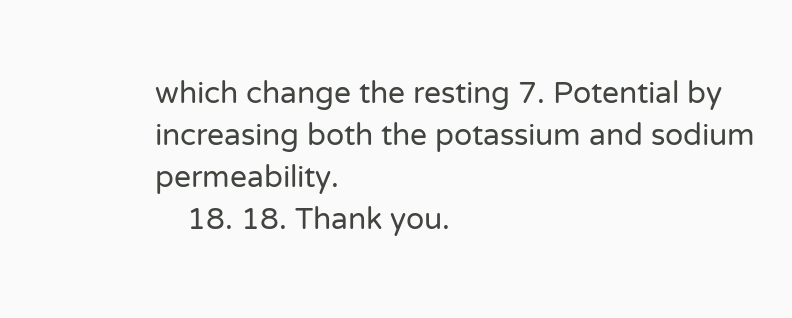which change the resting 7. Potential by increasing both the potassium and sodium permeability.
    18. 18. Thank you.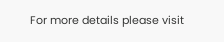For more details please visit